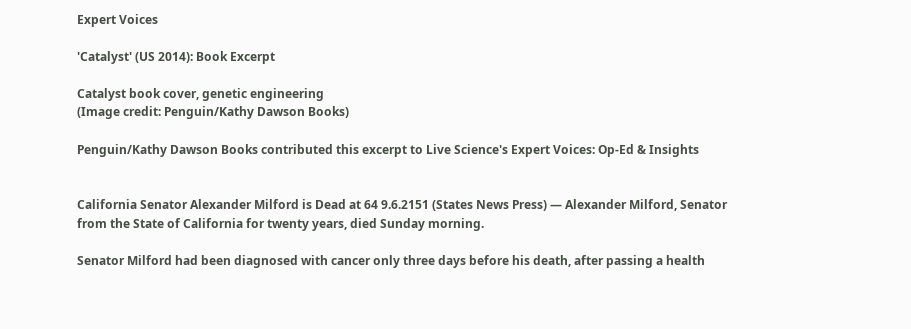Expert Voices

'Catalyst' (US 2014): Book Excerpt

Catalyst book cover, genetic engineering
(Image credit: Penguin/Kathy Dawson Books)

Penguin/Kathy Dawson Books contributed this excerpt to Live Science's Expert Voices: Op-Ed & Insights


California Senator Alexander Milford is Dead at 64 9.6.2151 (States News Press) — Alexander Milford, Senator from the State of California for twenty years, died Sunday morning.

Senator Milford had been diagnosed with cancer only three days before his death, after passing a health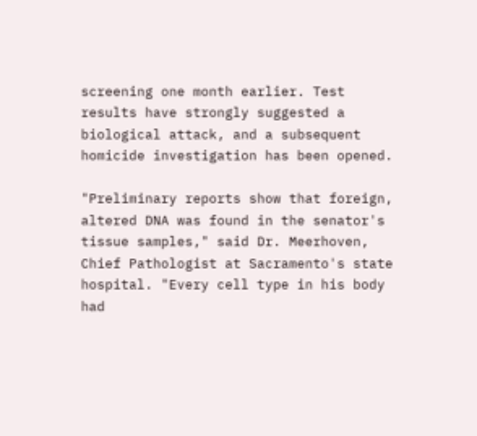screening one month earlier. Test results have strongly suggested a biological attack, and a subsequent homicide investigation has been opened.

"Preliminary reports show that foreign, altered DNA was found in the senator's tissue samples," said Dr. Meerhoven, Chief Pathologist at Sacramento's state hospital. "Every cell type in his body had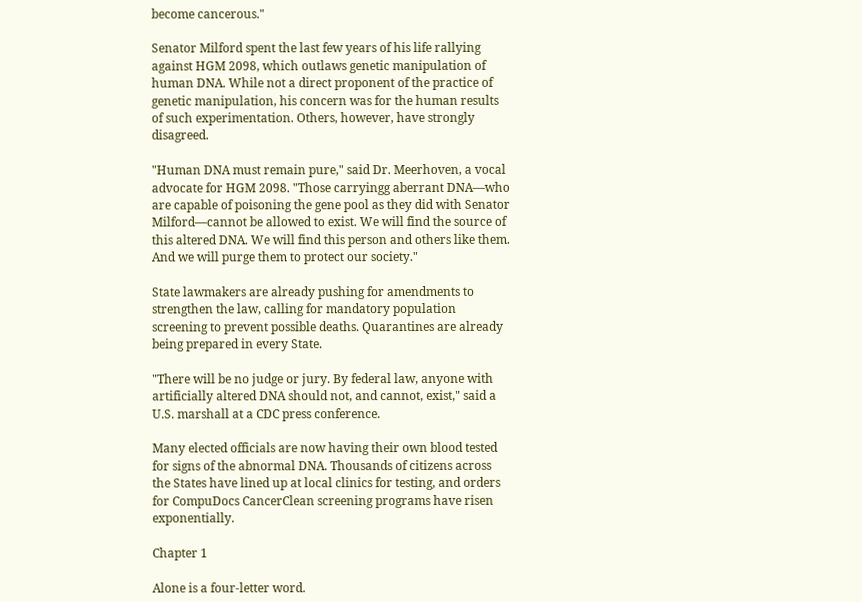become cancerous."

Senator Milford spent the last few years of his life rallying against HGM 2098, which outlaws genetic manipulation of human DNA. While not a direct proponent of the practice of genetic manipulation, his concern was for the human results of such experimentation. Others, however, have strongly disagreed.

"Human DNA must remain pure," said Dr. Meerhoven, a vocal advocate for HGM 2098. "Those carryingg aberrant DNA—who are capable of poisoning the gene pool as they did with Senator Milford—cannot be allowed to exist. We will find the source of this altered DNA. We will find this person and others like them. And we will purge them to protect our society."

State lawmakers are already pushing for amendments to strengthen the law, calling for mandatory population screening to prevent possible deaths. Quarantines are already being prepared in every State.

"There will be no judge or jury. By federal law, anyone with artificially altered DNA should not, and cannot, exist," said a U.S. marshall at a CDC press conference.

Many elected officials are now having their own blood tested for signs of the abnormal DNA. Thousands of citizens across the States have lined up at local clinics for testing, and orders for CompuDocs CancerClean screening programs have risen exponentially.

Chapter 1

Alone is a four-letter word.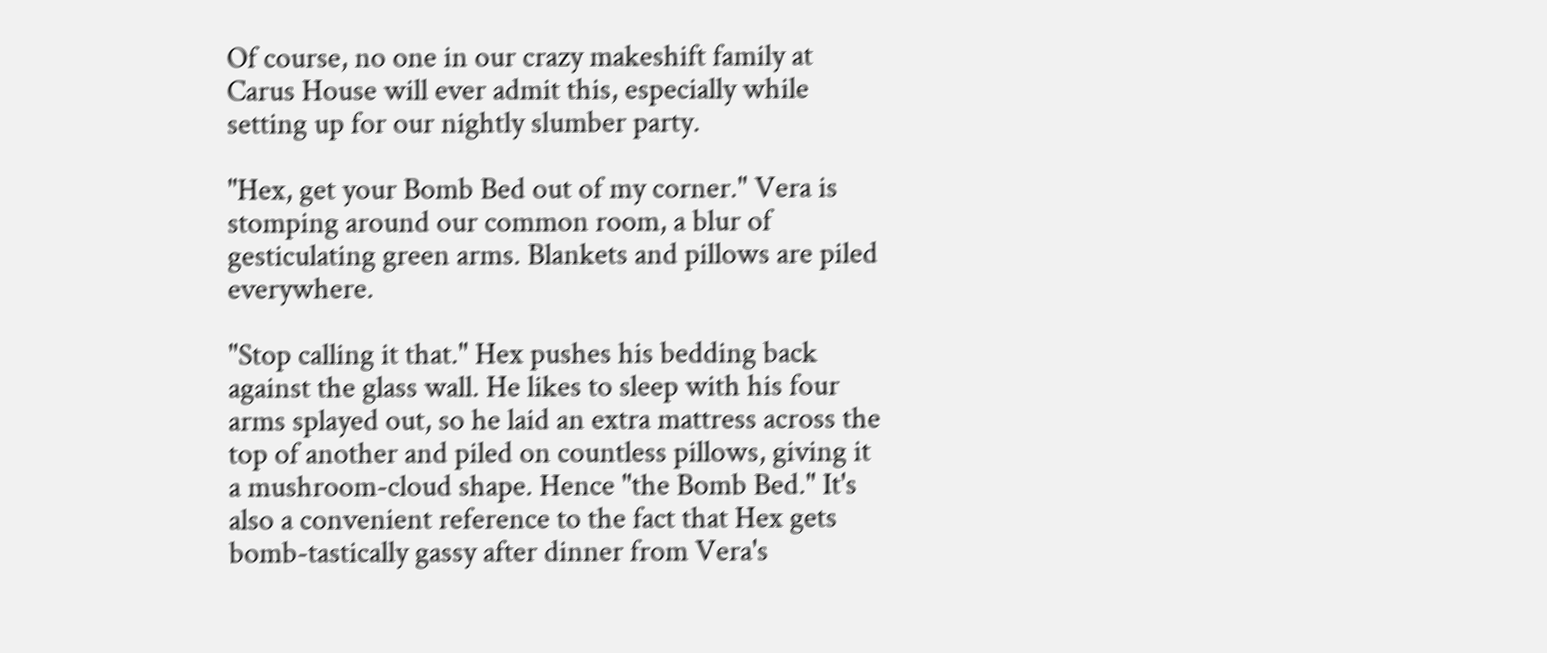Of course, no one in our crazy makeshift family at Carus House will ever admit this, especially while setting up for our nightly slumber party.

"Hex, get your Bomb Bed out of my corner." Vera is stomping around our common room, a blur of gesticulating green arms. Blankets and pillows are piled everywhere.

"Stop calling it that." Hex pushes his bedding back against the glass wall. He likes to sleep with his four arms splayed out, so he laid an extra mattress across the top of another and piled on countless pillows, giving it a mushroom-cloud shape. Hence "the Bomb Bed." It's also a convenient reference to the fact that Hex gets bomb-tastically gassy after dinner from Vera's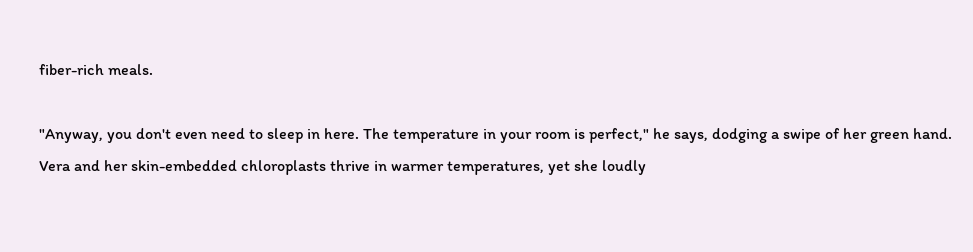fiber-rich meals.

"Anyway, you don't even need to sleep in here. The temperature in your room is perfect," he says, dodging a swipe of her green hand. Vera and her skin-embedded chloroplasts thrive in warmer temperatures, yet she loudly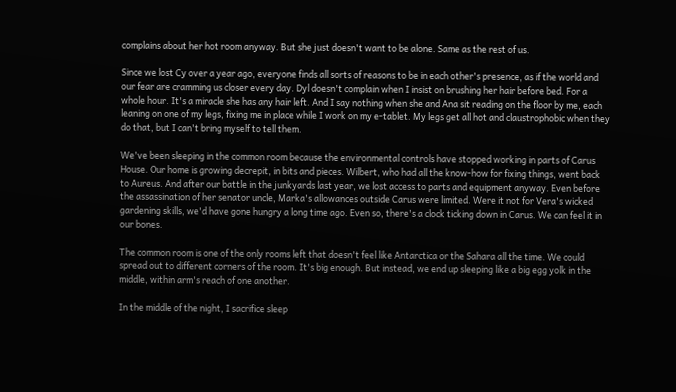complains about her hot room anyway. But she just doesn't want to be alone. Same as the rest of us.

Since we lost Cy over a year ago, everyone finds all sorts of reasons to be in each other's presence, as if the world and our fear are cramming us closer every day. Dyl doesn't complain when I insist on brushing her hair before bed. For a whole hour. It's a miracle she has any hair left. And I say nothing when she and Ana sit reading on the floor by me, each leaning on one of my legs, fixing me in place while I work on my e-tablet. My legs get all hot and claustrophobic when they do that, but I can't bring myself to tell them.

We've been sleeping in the common room because the environmental controls have stopped working in parts of Carus House. Our home is growing decrepit, in bits and pieces. Wilbert, who had all the know-how for fixing things, went back to Aureus. And after our battle in the junkyards last year, we lost access to parts and equipment anyway. Even before the assassination of her senator uncle, Marka's allowances outside Carus were limited. Were it not for Vera's wicked gardening skills, we'd have gone hungry a long time ago. Even so, there's a clock ticking down in Carus. We can feel it in our bones.

The common room is one of the only rooms left that doesn't feel like Antarctica or the Sahara all the time. We could spread out to different corners of the room. It's big enough. But instead, we end up sleeping like a big egg yolk in the middle, within arm's reach of one another.

In the middle of the night, I sacrifice sleep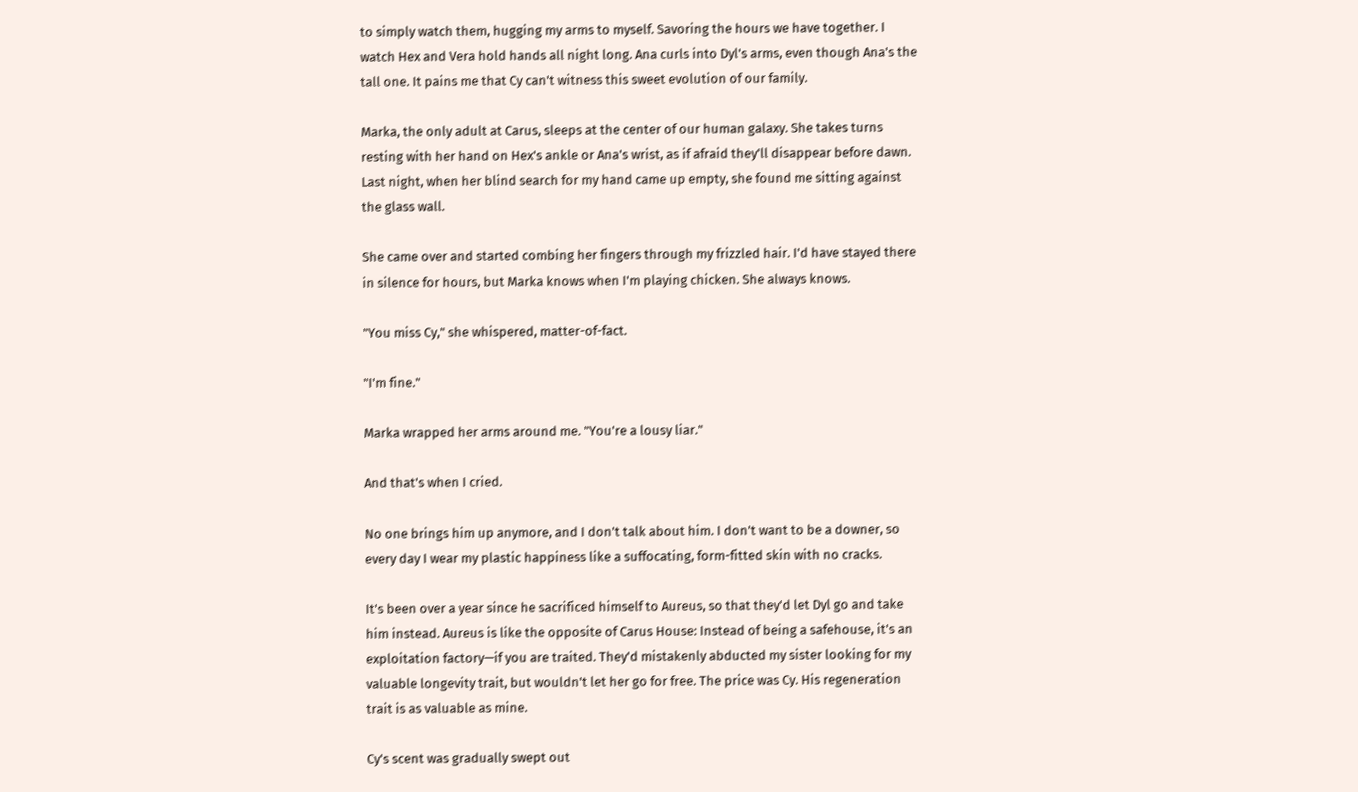to simply watch them, hugging my arms to myself. Savoring the hours we have together. I watch Hex and Vera hold hands all night long. Ana curls into Dyl's arms, even though Ana's the tall one. It pains me that Cy can't witness this sweet evolution of our family.

Marka, the only adult at Carus, sleeps at the center of our human galaxy. She takes turns resting with her hand on Hex's ankle or Ana's wrist, as if afraid they'll disappear before dawn. Last night, when her blind search for my hand came up empty, she found me sitting against the glass wall.

She came over and started combing her fingers through my frizzled hair. I'd have stayed there in silence for hours, but Marka knows when I'm playing chicken. She always knows.

"You miss Cy," she whispered, matter-of-fact.

"I'm fine."

Marka wrapped her arms around me. "You're a lousy liar."

And that's when I cried.

No one brings him up anymore, and I don't talk about him. I don't want to be a downer, so every day I wear my plastic happiness like a suffocating, form-fitted skin with no cracks.

It's been over a year since he sacrificed himself to Aureus, so that they'd let Dyl go and take him instead. Aureus is like the opposite of Carus House: Instead of being a safehouse, it's an exploitation factory—if you are traited. They'd mistakenly abducted my sister looking for my valuable longevity trait, but wouldn't let her go for free. The price was Cy. His regeneration trait is as valuable as mine.

Cy's scent was gradually swept out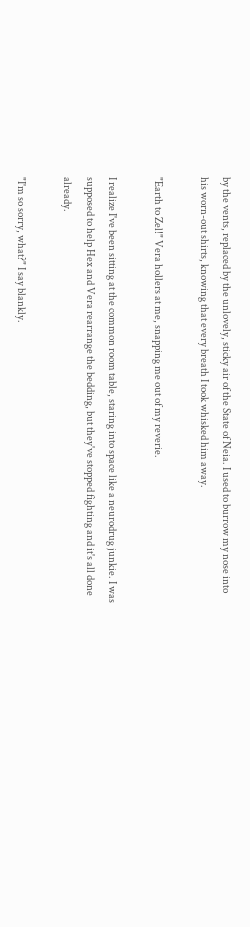by the vents, replaced by the unlovely, sticky air of the State of Neia. I used to burrow my nose into his worn-out shirts, knowing that every breath I took whisked him away.

"Earth to Zel!" Vera hollers at me, snapping me out of my reverie.

I realize I've been sitting at the common room table, staring into space like a neurodrug junkie. I was supposed to help Hex and Vera rearrange the bedding, but they've stopped fighting and it's all done already.

"I'm so sorry, what?" I say blankly.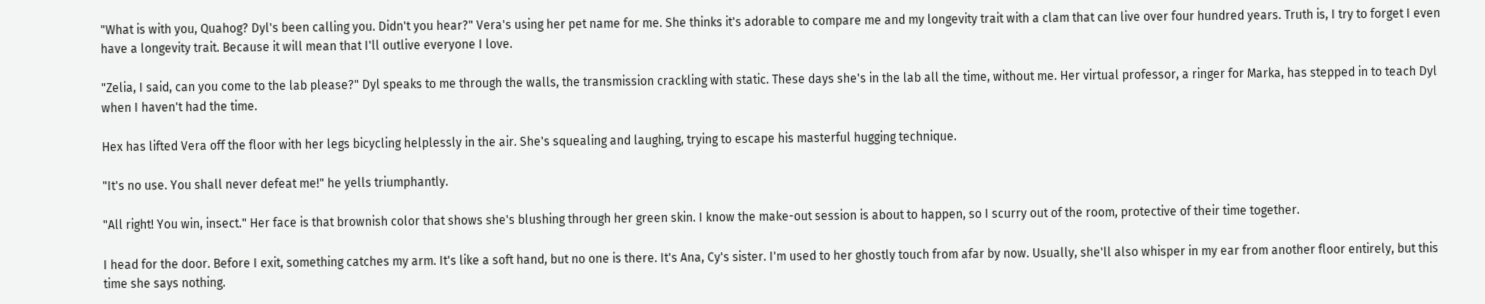"What is with you, Quahog? Dyl's been calling you. Didn't you hear?" Vera's using her pet name for me. She thinks it's adorable to compare me and my longevity trait with a clam that can live over four hundred years. Truth is, I try to forget I even have a longevity trait. Because it will mean that I'll outlive everyone I love.

"Zelia, I said, can you come to the lab please?" Dyl speaks to me through the walls, the transmission crackling with static. These days she's in the lab all the time, without me. Her virtual professor, a ringer for Marka, has stepped in to teach Dyl when I haven't had the time.

Hex has lifted Vera off the floor with her legs bicycling helplessly in the air. She's squealing and laughing, trying to escape his masterful hugging technique.

"It's no use. You shall never defeat me!" he yells triumphantly.

"All right! You win, insect." Her face is that brownish color that shows she's blushing through her green skin. I know the make-out session is about to happen, so I scurry out of the room, protective of their time together.

I head for the door. Before I exit, something catches my arm. It's like a soft hand, but no one is there. It's Ana, Cy's sister. I'm used to her ghostly touch from afar by now. Usually, she'll also whisper in my ear from another floor entirely, but this time she says nothing.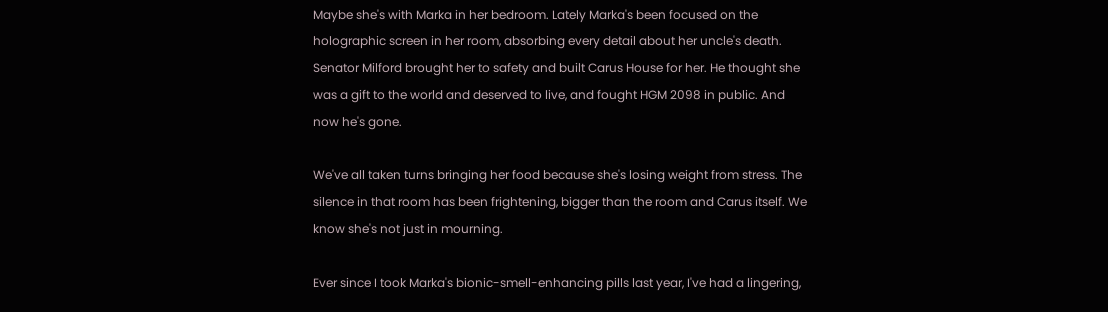Maybe she's with Marka in her bedroom. Lately Marka's been focused on the holographic screen in her room, absorbing every detail about her uncle's death. Senator Milford brought her to safety and built Carus House for her. He thought she was a gift to the world and deserved to live, and fought HGM 2098 in public. And now he's gone.

We've all taken turns bringing her food because she's losing weight from stress. The silence in that room has been frightening, bigger than the room and Carus itself. We know she's not just in mourning.

Ever since I took Marka's bionic-smell-enhancing pills last year, I've had a lingering,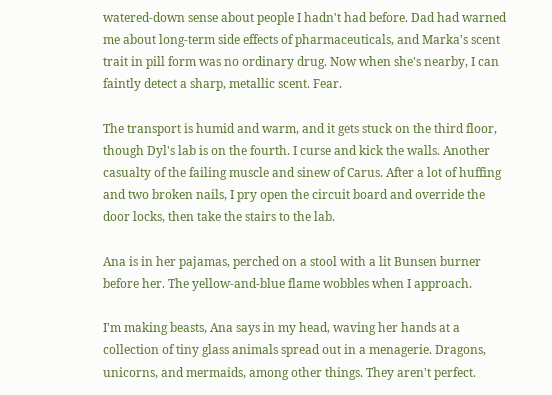watered-down sense about people I hadn't had before. Dad had warned me about long-term side effects of pharmaceuticals, and Marka's scent trait in pill form was no ordinary drug. Now when she's nearby, I can faintly detect a sharp, metallic scent. Fear.

The transport is humid and warm, and it gets stuck on the third floor, though Dyl's lab is on the fourth. I curse and kick the walls. Another casualty of the failing muscle and sinew of Carus. After a lot of huffing and two broken nails, I pry open the circuit board and override the door locks, then take the stairs to the lab.

Ana is in her pajamas, perched on a stool with a lit Bunsen burner before her. The yellow-and-blue flame wobbles when I approach.

I'm making beasts, Ana says in my head, waving her hands at a collection of tiny glass animals spread out in a menagerie. Dragons, unicorns, and mermaids, among other things. They aren't perfect.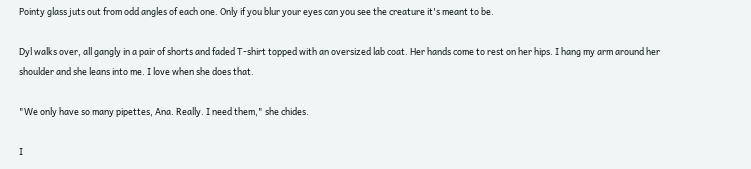Pointy glass juts out from odd angles of each one. Only if you blur your eyes can you see the creature it's meant to be.

Dyl walks over, all gangly in a pair of shorts and faded T-shirt topped with an oversized lab coat. Her hands come to rest on her hips. I hang my arm around her shoulder and she leans into me. I love when she does that.

"We only have so many pipettes, Ana. Really. I need them," she chides.

I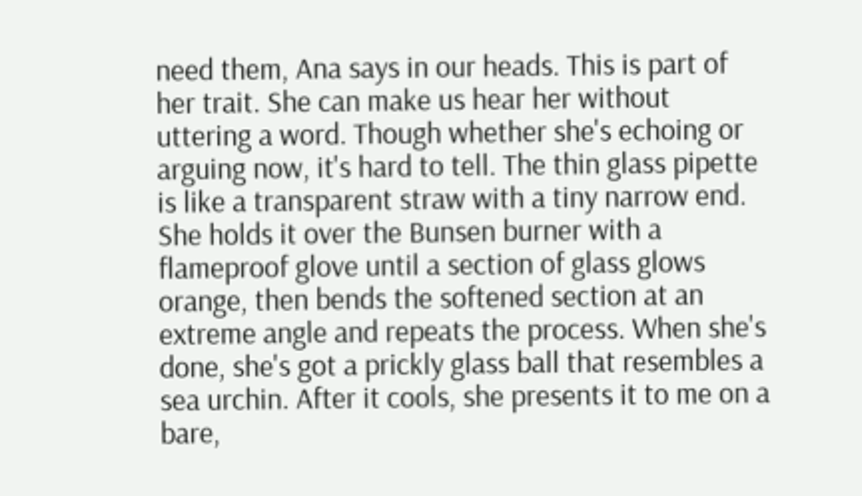need them, Ana says in our heads. This is part of her trait. She can make us hear her without uttering a word. Though whether she's echoing or arguing now, it's hard to tell. The thin glass pipette is like a transparent straw with a tiny narrow end. She holds it over the Bunsen burner with a flameproof glove until a section of glass glows orange, then bends the softened section at an extreme angle and repeats the process. When she's done, she's got a prickly glass ball that resembles a sea urchin. After it cools, she presents it to me on a bare,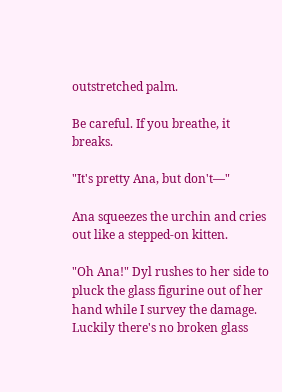outstretched palm.

Be careful. If you breathe, it breaks.

"It's pretty Ana, but don't—"

Ana squeezes the urchin and cries out like a stepped-on kitten.

"Oh Ana!" Dyl rushes to her side to pluck the glass figurine out of her hand while I survey the damage. Luckily there's no broken glass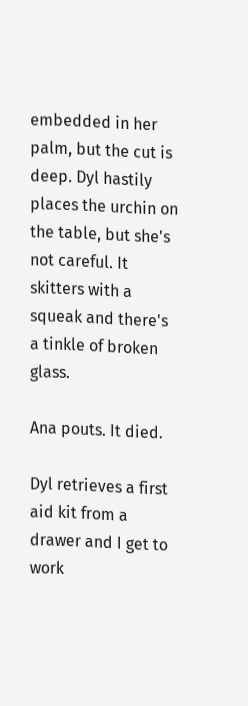embedded in her palm, but the cut is deep. Dyl hastily places the urchin on the table, but she's not careful. It skitters with a squeak and there's a tinkle of broken glass.

Ana pouts. It died.

Dyl retrieves a first aid kit from a drawer and I get to work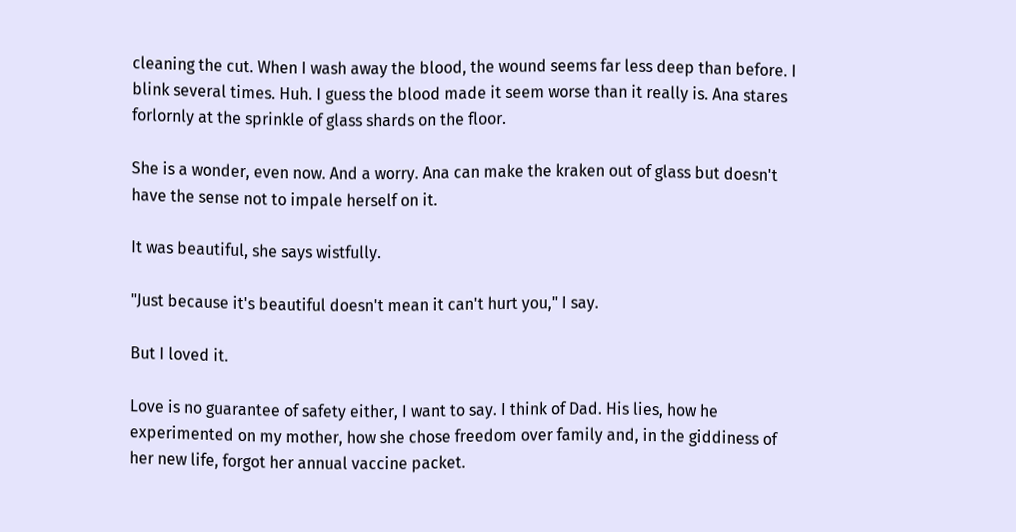cleaning the cut. When I wash away the blood, the wound seems far less deep than before. I blink several times. Huh. I guess the blood made it seem worse than it really is. Ana stares forlornly at the sprinkle of glass shards on the floor.

She is a wonder, even now. And a worry. Ana can make the kraken out of glass but doesn't have the sense not to impale herself on it.

It was beautiful, she says wistfully.

"Just because it's beautiful doesn't mean it can't hurt you," I say.

But I loved it.

Love is no guarantee of safety either, I want to say. I think of Dad. His lies, how he experimented on my mother, how she chose freedom over family and, in the giddiness of her new life, forgot her annual vaccine packet.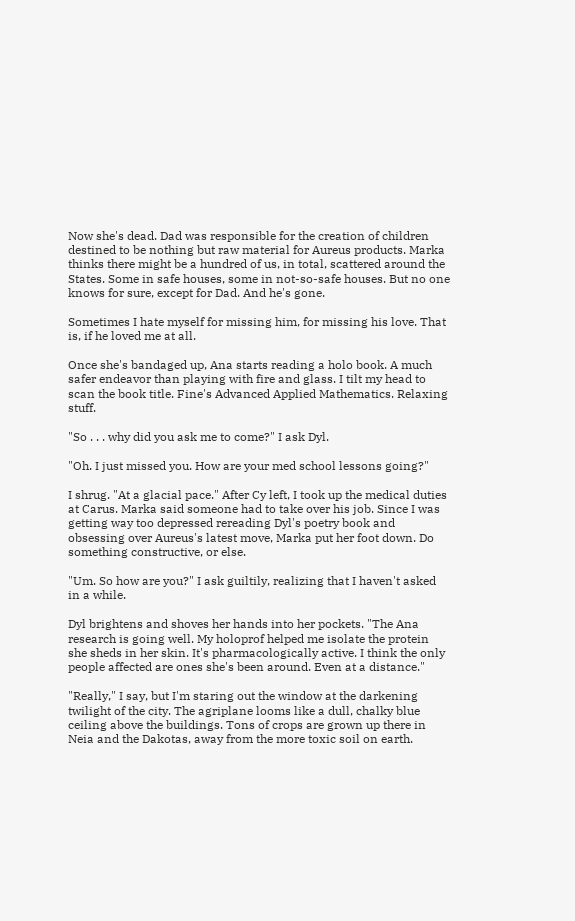Now she's dead. Dad was responsible for the creation of children destined to be nothing but raw material for Aureus products. Marka thinks there might be a hundred of us, in total, scattered around the States. Some in safe houses, some in not-so-safe houses. But no one knows for sure, except for Dad. And he's gone.

Sometimes I hate myself for missing him, for missing his love. That is, if he loved me at all.

Once she's bandaged up, Ana starts reading a holo book. A much safer endeavor than playing with fire and glass. I tilt my head to scan the book title. Fine's Advanced Applied Mathematics. Relaxing stuff.

"So . . . why did you ask me to come?" I ask Dyl.

"Oh. I just missed you. How are your med school lessons going?"

I shrug. "At a glacial pace." After Cy left, I took up the medical duties at Carus. Marka said someone had to take over his job. Since I was getting way too depressed rereading Dyl's poetry book and obsessing over Aureus's latest move, Marka put her foot down. Do something constructive, or else.

"Um. So how are you?" I ask guiltily, realizing that I haven't asked in a while.

Dyl brightens and shoves her hands into her pockets. "The Ana research is going well. My holoprof helped me isolate the protein she sheds in her skin. It's pharmacologically active. I think the only people affected are ones she's been around. Even at a distance."

"Really," I say, but I'm staring out the window at the darkening twilight of the city. The agriplane looms like a dull, chalky blue ceiling above the buildings. Tons of crops are grown up there in Neia and the Dakotas, away from the more toxic soil on earth.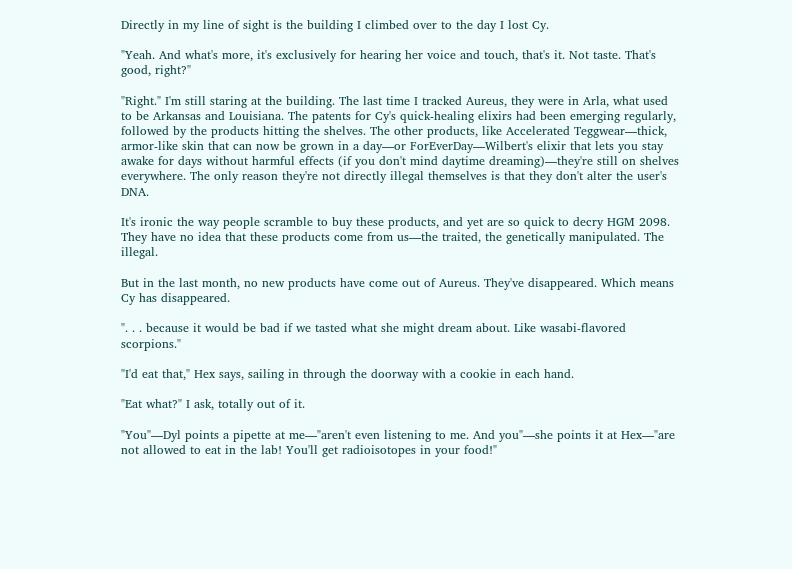Directly in my line of sight is the building I climbed over to the day I lost Cy.

"Yeah. And what's more, it's exclusively for hearing her voice and touch, that's it. Not taste. That's good, right?"

"Right." I'm still staring at the building. The last time I tracked Aureus, they were in Arla, what used to be Arkansas and Louisiana. The patents for Cy's quick-healing elixirs had been emerging regularly, followed by the products hitting the shelves. The other products, like Accelerated Teggwear—thick, armor-like skin that can now be grown in a day—or ForEverDay—Wilbert's elixir that lets you stay awake for days without harmful effects (if you don't mind daytime dreaming)—they're still on shelves everywhere. The only reason they're not directly illegal themselves is that they don't alter the user's DNA.

It's ironic the way people scramble to buy these products, and yet are so quick to decry HGM 2098. They have no idea that these products come from us—the traited, the genetically manipulated. The illegal.

But in the last month, no new products have come out of Aureus. They've disappeared. Which means Cy has disappeared.

". . . because it would be bad if we tasted what she might dream about. Like wasabi-flavored scorpions."

"I'd eat that," Hex says, sailing in through the doorway with a cookie in each hand.

"Eat what?" I ask, totally out of it.

"You"—Dyl points a pipette at me—"aren't even listening to me. And you"—she points it at Hex—"are not allowed to eat in the lab! You'll get radioisotopes in your food!"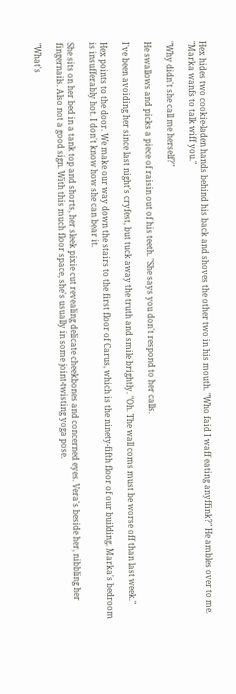Hex hides two cookie-laden hands behind his back and shoves the other two in his mouth. "Who faid I waff eating anyffink?" He ambles over to me. "Marka wanfs to talk wiff you."

"Why didn't she call me herself?"

He swallows and picks a piece of raisin out of his teeth. "She says you don't respond to her calls.

I've been avoiding her since last night's cryfest, but tuck away the truth and smile brightly. "Oh. The wall coms must be worse off than last week."

Hex points to the door. We make our way down the stairs to the first floor of Carus, which is the ninety-fifth floor of our building. Marka's bedroom is insufferably hot. I don't know how she can bear it.

She sits on her bed in a tank top and shorts, her sleek pixie cut revealing delicate cheekbones and concerned eyes. Vera's beside her, nibbling her fingernails. Also not a good sign. With this much floor space, she's usually in some joint-twisting yoga pose.

"What's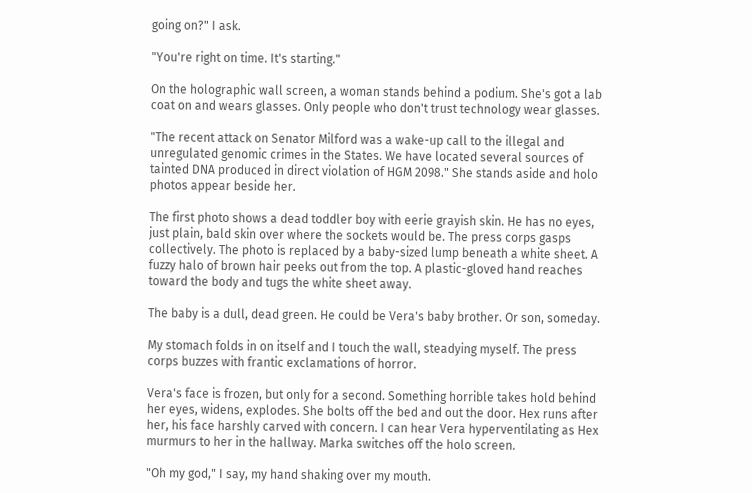going on?" I ask.

"You're right on time. It's starting."

On the holographic wall screen, a woman stands behind a podium. She's got a lab coat on and wears glasses. Only people who don't trust technology wear glasses.

"The recent attack on Senator Milford was a wake-up call to the illegal and unregulated genomic crimes in the States. We have located several sources of tainted DNA produced in direct violation of HGM 2098." She stands aside and holo photos appear beside her.

The first photo shows a dead toddler boy with eerie grayish skin. He has no eyes, just plain, bald skin over where the sockets would be. The press corps gasps collectively. The photo is replaced by a baby-sized lump beneath a white sheet. A fuzzy halo of brown hair peeks out from the top. A plastic-gloved hand reaches toward the body and tugs the white sheet away.

The baby is a dull, dead green. He could be Vera's baby brother. Or son, someday.

My stomach folds in on itself and I touch the wall, steadying myself. The press corps buzzes with frantic exclamations of horror.

Vera's face is frozen, but only for a second. Something horrible takes hold behind her eyes, widens, explodes. She bolts off the bed and out the door. Hex runs after her, his face harshly carved with concern. I can hear Vera hyperventilating as Hex murmurs to her in the hallway. Marka switches off the holo screen.

"Oh my god," I say, my hand shaking over my mouth.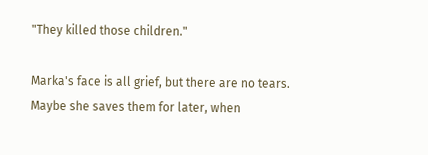"They killed those children."

Marka's face is all grief, but there are no tears. Maybe she saves them for later, when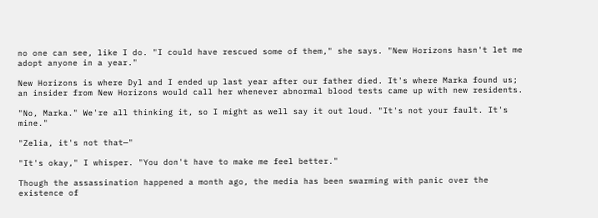no one can see, like I do. "I could have rescued some of them," she says. "New Horizons hasn't let me adopt anyone in a year."

New Horizons is where Dyl and I ended up last year after our father died. It's where Marka found us; an insider from New Horizons would call her whenever abnormal blood tests came up with new residents.

"No, Marka." We're all thinking it, so I might as well say it out loud. "It's not your fault. It's mine."

"Zelia, it's not that—"

"It's okay," I whisper. "You don't have to make me feel better."

Though the assassination happened a month ago, the media has been swarming with panic over the existence of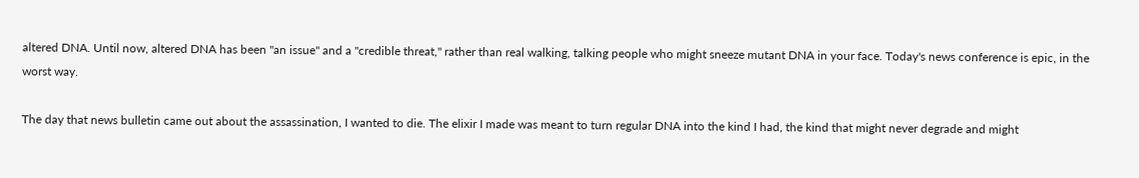altered DNA. Until now, altered DNA has been "an issue" and a "credible threat," rather than real walking, talking people who might sneeze mutant DNA in your face. Today's news conference is epic, in the worst way.

The day that news bulletin came out about the assassination, I wanted to die. The elixir I made was meant to turn regular DNA into the kind I had, the kind that might never degrade and might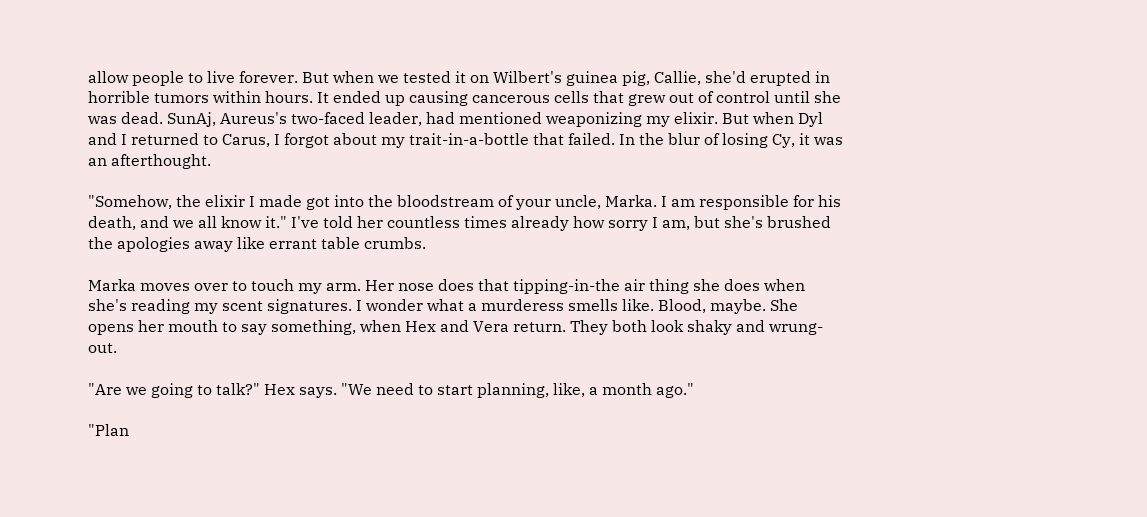allow people to live forever. But when we tested it on Wilbert's guinea pig, Callie, she'd erupted in horrible tumors within hours. It ended up causing cancerous cells that grew out of control until she was dead. SunAj, Aureus's two-faced leader, had mentioned weaponizing my elixir. But when Dyl and I returned to Carus, I forgot about my trait-in-a-bottle that failed. In the blur of losing Cy, it was an afterthought.

"Somehow, the elixir I made got into the bloodstream of your uncle, Marka. I am responsible for his death, and we all know it." I've told her countless times already how sorry I am, but she's brushed the apologies away like errant table crumbs.

Marka moves over to touch my arm. Her nose does that tipping-in-the air thing she does when she's reading my scent signatures. I wonder what a murderess smells like. Blood, maybe. She opens her mouth to say something, when Hex and Vera return. They both look shaky and wrung-out.

"Are we going to talk?" Hex says. "We need to start planning, like, a month ago."

"Plan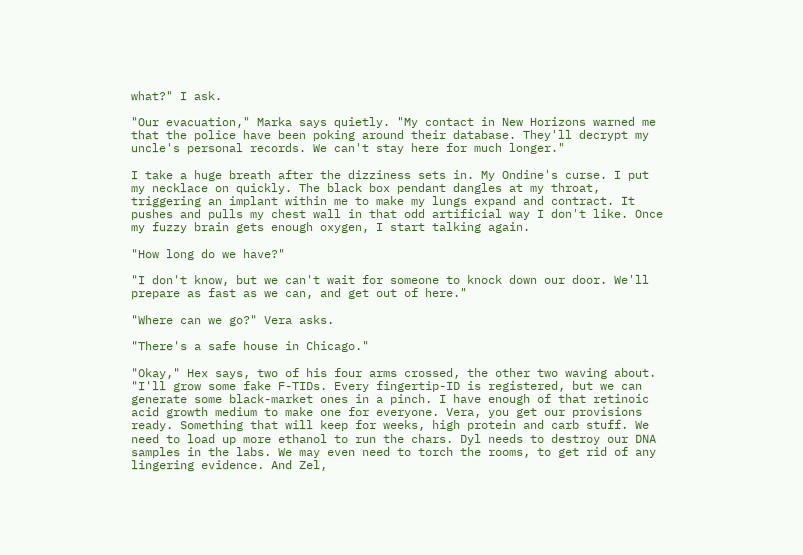what?" I ask.

"Our evacuation," Marka says quietly. "My contact in New Horizons warned me that the police have been poking around their database. They'll decrypt my uncle's personal records. We can't stay here for much longer."

I take a huge breath after the dizziness sets in. My Ondine's curse. I put my necklace on quickly. The black box pendant dangles at my throat, triggering an implant within me to make my lungs expand and contract. It pushes and pulls my chest wall in that odd artificial way I don't like. Once my fuzzy brain gets enough oxygen, I start talking again.

"How long do we have?"

"I don't know, but we can't wait for someone to knock down our door. We'll prepare as fast as we can, and get out of here."

"Where can we go?" Vera asks.

"There's a safe house in Chicago."

"Okay," Hex says, two of his four arms crossed, the other two waving about. "I'll grow some fake F-TIDs. Every fingertip-ID is registered, but we can generate some black-market ones in a pinch. I have enough of that retinoic acid growth medium to make one for everyone. Vera, you get our provisions ready. Something that will keep for weeks, high protein and carb stuff. We need to load up more ethanol to run the chars. Dyl needs to destroy our DNA samples in the labs. We may even need to torch the rooms, to get rid of any lingering evidence. And Zel,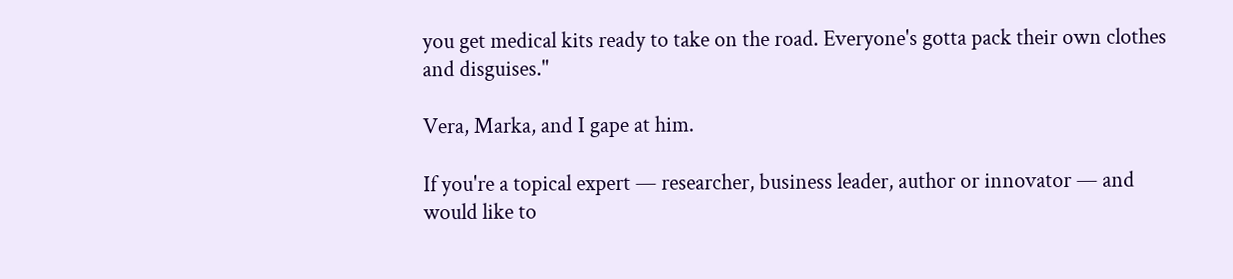you get medical kits ready to take on the road. Everyone's gotta pack their own clothes and disguises."

Vera, Marka, and I gape at him.

If you're a topical expert — researcher, business leader, author or innovator — and would like to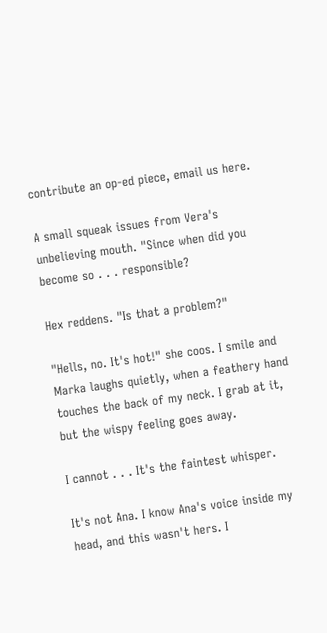contribute an op-ed piece, email us here.

A small squeak issues from Vera's unbelieving mouth. "Since when did you become so . . . responsible?

Hex reddens. "Is that a problem?"

"Hells, no. It's hot!" she coos. I smile and Marka laughs quietly, when a feathery hand touches the back of my neck. I grab at it, but the wispy feeling goes away.

I cannot . . . It's the faintest whisper.

It's not Ana. I know Ana's voice inside my head, and this wasn't hers. I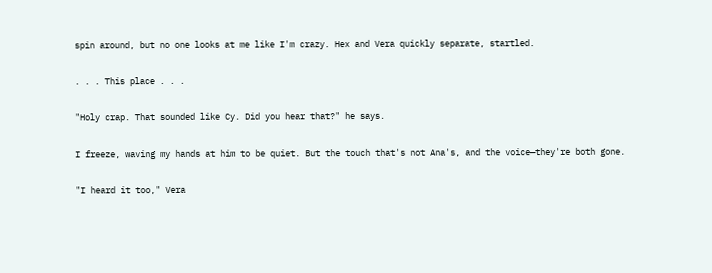spin around, but no one looks at me like I'm crazy. Hex and Vera quickly separate, startled.

. . . This place . . .

"Holy crap. That sounded like Cy. Did you hear that?" he says.

I freeze, waving my hands at him to be quiet. But the touch that's not Ana's, and the voice—they're both gone.

"I heard it too," Vera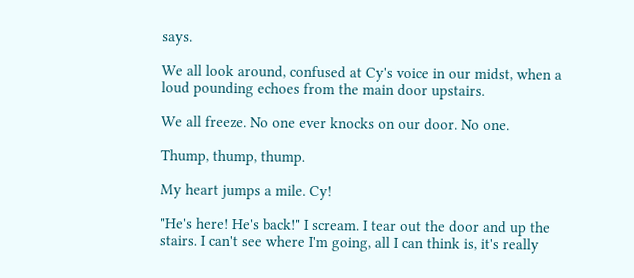says.

We all look around, confused at Cy's voice in our midst, when a loud pounding echoes from the main door upstairs.

We all freeze. No one ever knocks on our door. No one.

Thump, thump, thump.

My heart jumps a mile. Cy!

"He's here! He's back!" I scream. I tear out the door and up the stairs. I can't see where I'm going, all I can think is, it's really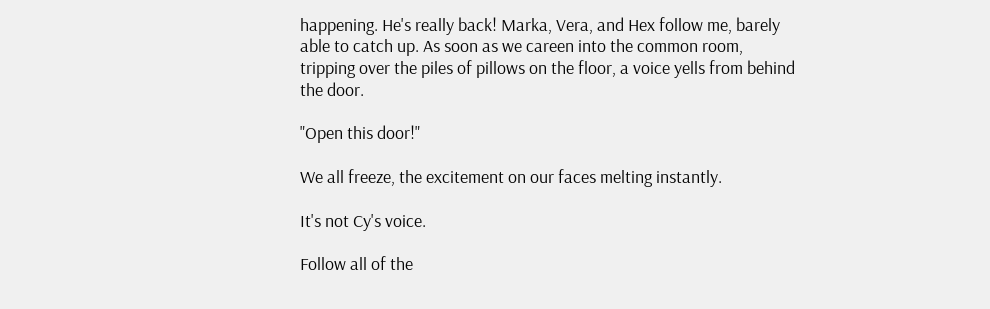happening. He's really back! Marka, Vera, and Hex follow me, barely able to catch up. As soon as we careen into the common room, tripping over the piles of pillows on the floor, a voice yells from behind the door.

"Open this door!"

We all freeze, the excitement on our faces melting instantly.

It's not Cy's voice.

Follow all of the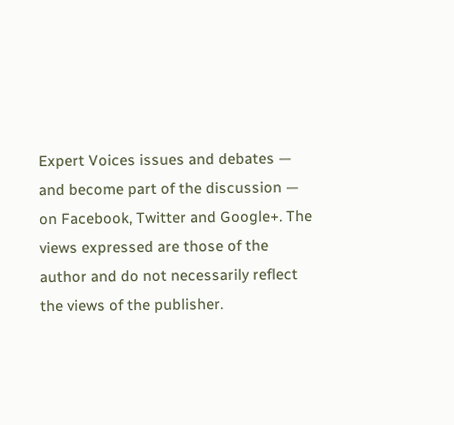Expert Voices issues and debates — and become part of the discussion — on Facebook, Twitter and Google+. The views expressed are those of the author and do not necessarily reflect the views of the publisher.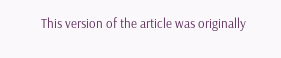This version of the article was originally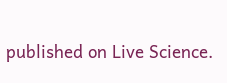published on Live Science.